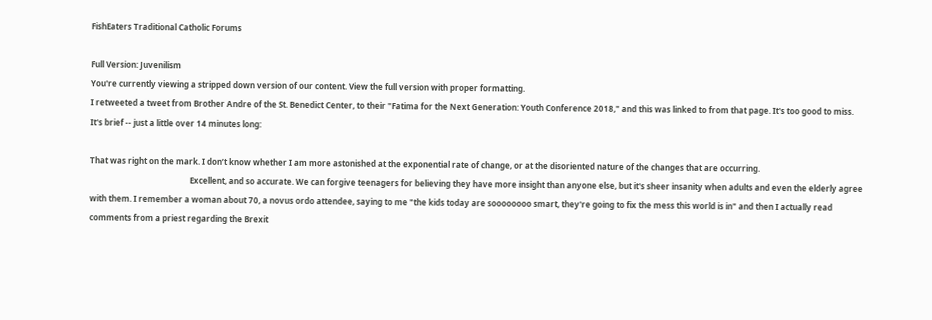FishEaters Traditional Catholic Forums

Full Version: Juvenilism
You're currently viewing a stripped down version of our content. View the full version with proper formatting.
I retweeted a tweet from Brother Andre of the St. Benedict Center, to their "Fatima for the Next Generation: Youth Conference 2018," and this was linked to from that page. It's too good to miss. It's brief -- just a little over 14 minutes long:

That was right on the mark. I don’t know whether I am more astonished at the exponential rate of change, or at the disoriented nature of the changes that are occurring.
                                                  Excellent, and so accurate. We can forgive teenagers for believing they have more insight than anyone else, but it's sheer insanity when adults and even the elderly agree with them. I remember a woman about 70, a novus ordo attendee, saying to me "the kids today are soooooooo smart, they're going to fix the mess this world is in" and then I actually read comments from a priest regarding the Brexit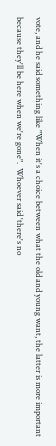vote, and he said something like "When it's a choice between what the old and young want, the latter is more important because they'll be here when we're gone".  Whoever said 'there's no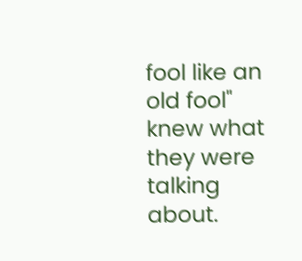fool like an old fool" knew what they were talking about.